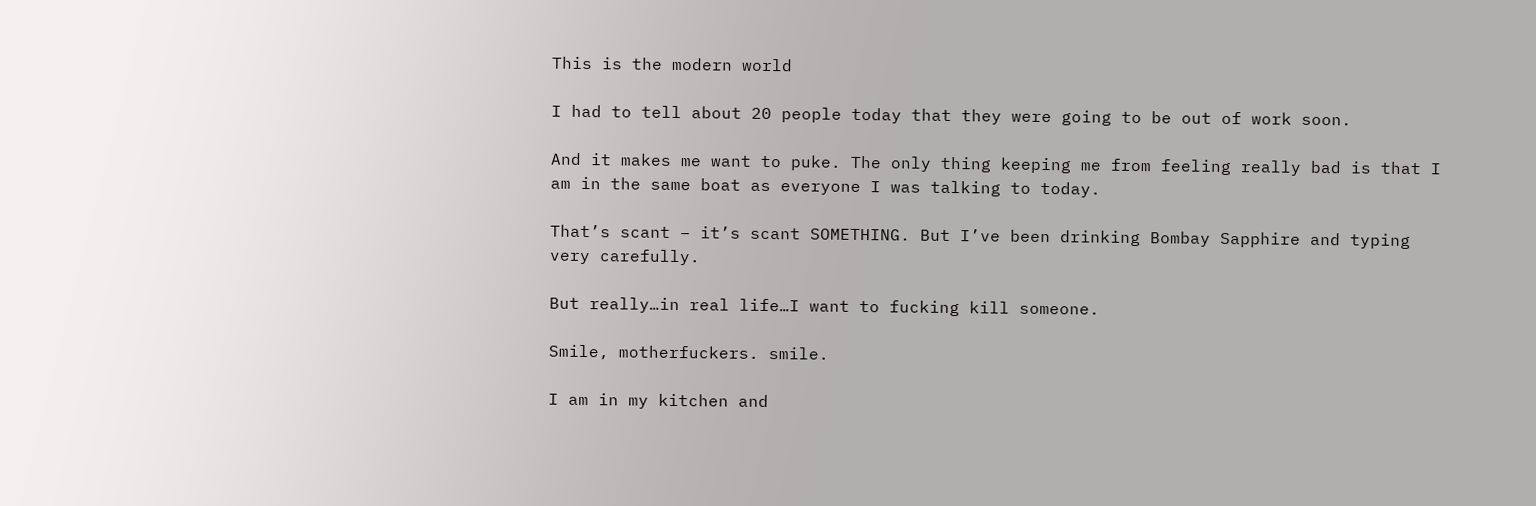This is the modern world

I had to tell about 20 people today that they were going to be out of work soon.

And it makes me want to puke. The only thing keeping me from feeling really bad is that I am in the same boat as everyone I was talking to today.

That’s scant – it’s scant SOMETHING. But I’ve been drinking Bombay Sapphire and typing very carefully.

But really…in real life…I want to fucking kill someone.

Smile, motherfuckers. smile.

I am in my kitchen and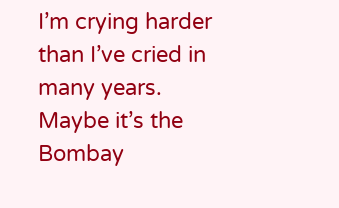I’m crying harder than I’ve cried in many years. Maybe it’s the Bombay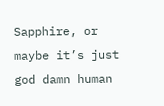Sapphire, or maybe it’s just god damn human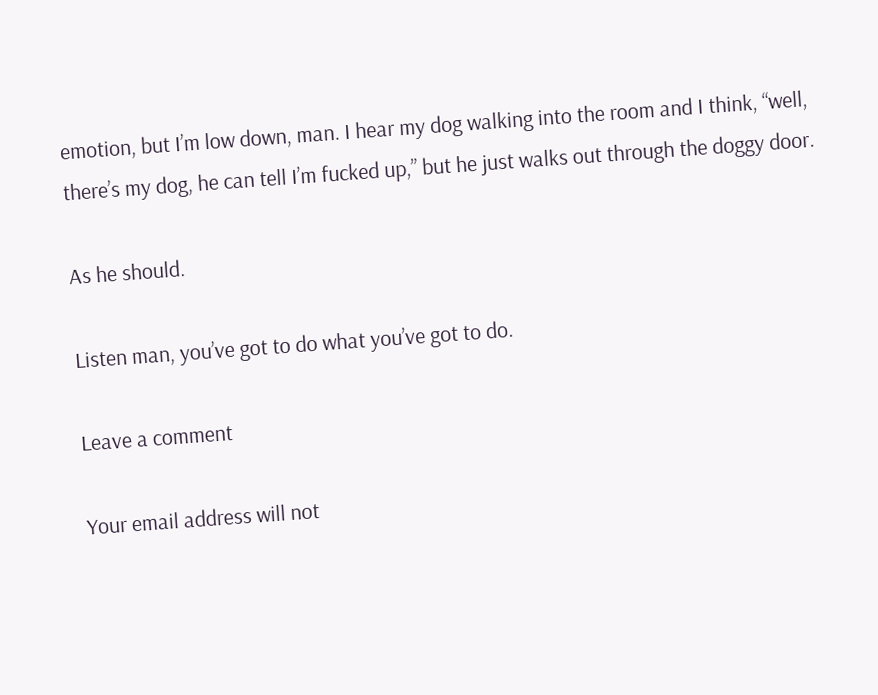emotion, but I’m low down, man. I hear my dog walking into the room and I think, “well, there’s my dog, he can tell I’m fucked up,” but he just walks out through the doggy door.

As he should.

Listen man, you’ve got to do what you’ve got to do.

Leave a comment

Your email address will not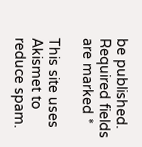be published. Required fields are marked *

This site uses Akismet to reduce spam.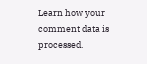Learn how your comment data is processed.